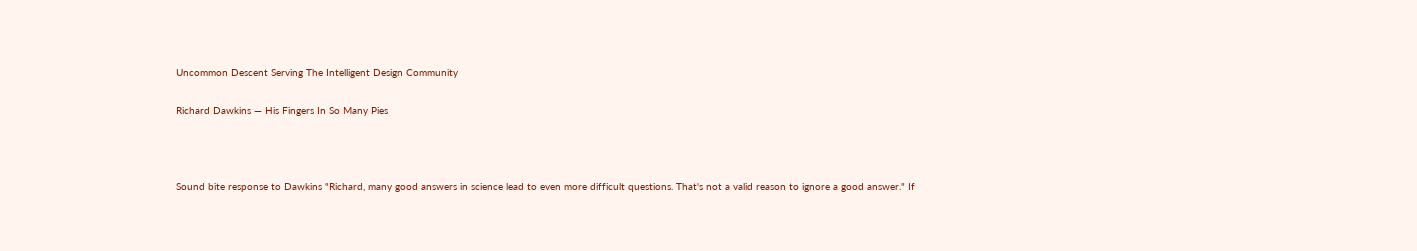Uncommon Descent Serving The Intelligent Design Community

Richard Dawkins — His Fingers In So Many Pies



Sound bite response to Dawkins "Richard, many good answers in science lead to even more difficult questions. That's not a valid reason to ignore a good answer." If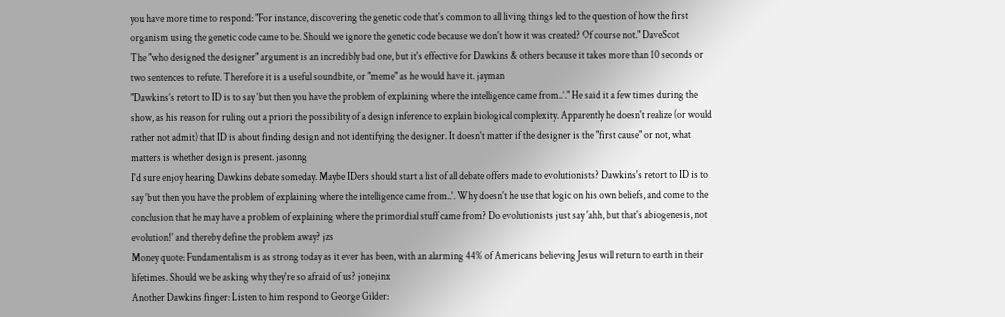you have more time to respond: "For instance, discovering the genetic code that's common to all living things led to the question of how the first organism using the genetic code came to be. Should we ignore the genetic code because we don't how it was created? Of course not." DaveScot
The "who designed the designer" argument is an incredibly bad one, but it's effective for Dawkins & others because it takes more than 10 seconds or two sentences to refute. Therefore it is a useful soundbite, or "meme" as he would have it. jayman
"Dawkins’s retort to ID is to say ‘but then you have the problem of explaining where the intelligence came from..’." He said it a few times during the show, as his reason for ruling out a priori the possibility of a design inference to explain biological complexity. Apparently he doesn't realize (or would rather not admit) that ID is about finding design and not identifying the designer. It doesn't matter if the designer is the "first cause" or not, what matters is whether design is present. jasonng
I'd sure enjoy hearing Dawkins debate someday. Maybe IDers should start a list of all debate offers made to evolutionists? Dawkins's retort to ID is to say 'but then you have the problem of explaining where the intelligence came from..'. Why doesn't he use that logic on his own beliefs, and come to the conclusion that he may have a problem of explaining where the primordial stuff came from? Do evolutionists just say 'ahh, but that's abiogenesis, not evolution!' and thereby define the problem away? jzs
Money quote: Fundamentalism is as strong today as it ever has been, with an alarming 44% of Americans believing Jesus will return to earth in their lifetimes. Should we be asking why they're so afraid of us? jonejinx
Another Dawkins finger: Listen to him respond to George Gilder: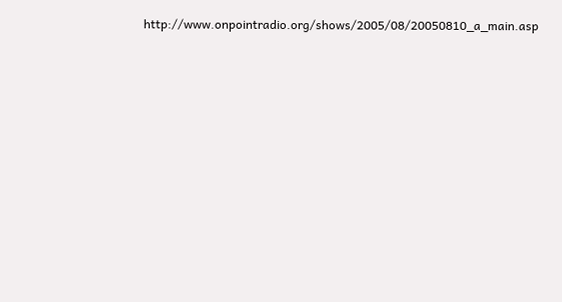http://www.onpointradio.org/shows/2005/08/20050810_a_main.asp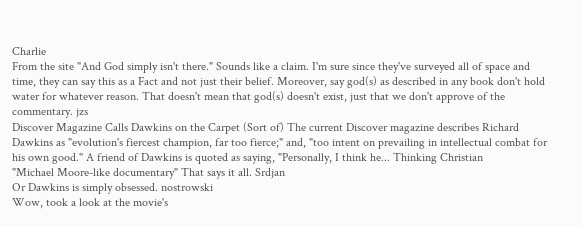Charlie
From the site "And God simply isn't there." Sounds like a claim. I'm sure since they've surveyed all of space and time, they can say this as a Fact and not just their belief. Moreover, say god(s) as described in any book don't hold water for whatever reason. That doesn't mean that god(s) doesn't exist, just that we don't approve of the commentary. jzs
Discover Magazine Calls Dawkins on the Carpet (Sort of) The current Discover magazine describes Richard Dawkins as "evolution's fiercest champion, far too fierce;" and, "too intent on prevailing in intellectual combat for his own good." A friend of Dawkins is quoted as saying, "Personally, I think he... Thinking Christian
"Michael Moore-like documentary" That says it all. Srdjan
Or Dawkins is simply obsessed. nostrowski
Wow, took a look at the movie's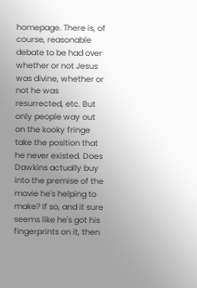homepage. There is, of course, reasonable debate to be had over whether or not Jesus was divine, whether or not he was resurrected, etc. But only people way out on the kooky fringe take the position that he never existed. Does Dawkins actually buy into the premise of the movie he's helping to make? If so, and it sure seems like he's got his fingerprints on it, then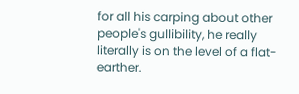for all his carping about other people's gullibility, he really literally is on the level of a flat-earther.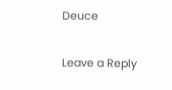Deuce

Leave a Reply